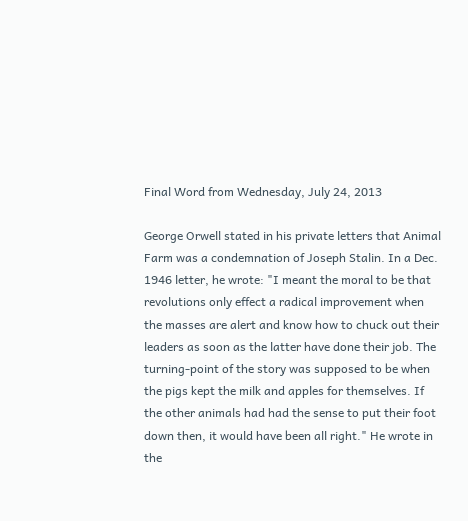Final Word from Wednesday, July 24, 2013

George Orwell stated in his private letters that Animal Farm was a condemnation of Joseph Stalin. In a Dec. 1946 letter, he wrote: "I meant the moral to be that revolutions only effect a radical improvement when the masses are alert and know how to chuck out their leaders as soon as the latter have done their job. The turning-point of the story was supposed to be when the pigs kept the milk and apples for themselves. If the other animals had had the sense to put their foot down then, it would have been all right." He wrote in the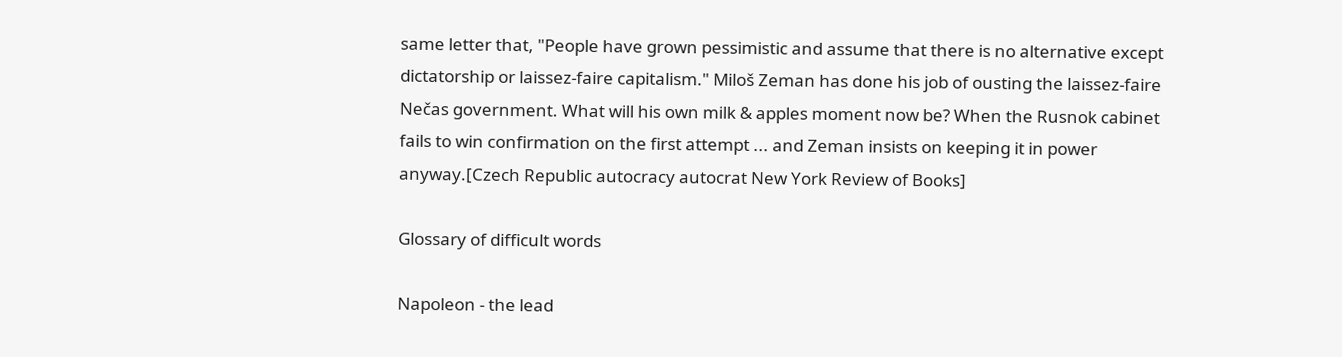same letter that, "People have grown pessimistic and assume that there is no alternative except dictatorship or laissez-faire capitalism." Miloš Zeman has done his job of ousting the laissez-faire Nečas government. What will his own milk & apples moment now be? When the Rusnok cabinet fails to win confirmation on the first attempt ... and Zeman insists on keeping it in power anyway.[Czech Republic autocracy autocrat New York Review of Books]

Glossary of difficult words

Napoleon - the lead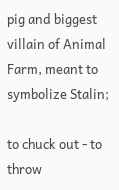pig and biggest villain of Animal Farm, meant to symbolize Stalin;

to chuck out - to throw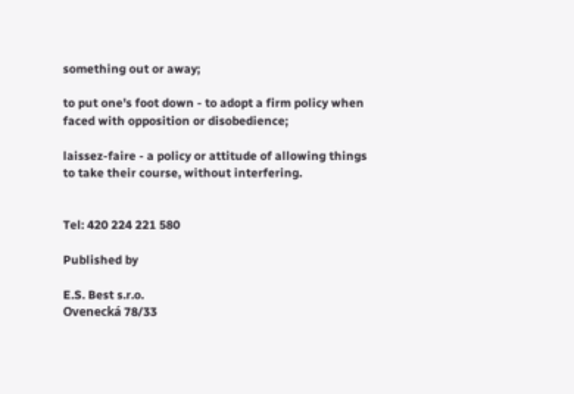something out or away;

to put one's foot down - to adopt a firm policy when faced with opposition or disobedience;

laissez-faire - a policy or attitude of allowing things to take their course, without interfering.


Tel: 420 224 221 580

Published by

E.S. Best s.r.o.
Ovenecká 78/33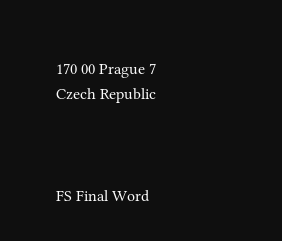170 00 Prague 7
Czech Republic



FS Final Word